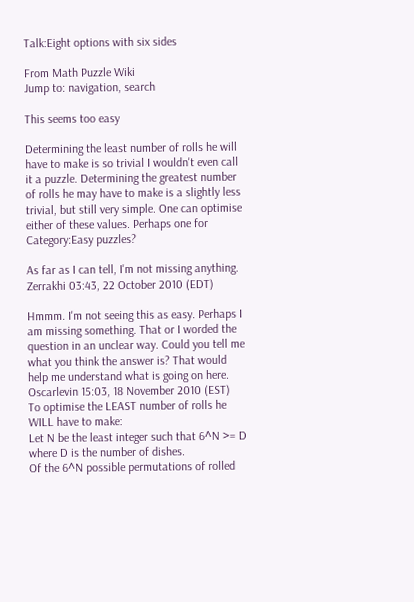Talk:Eight options with six sides

From Math Puzzle Wiki
Jump to: navigation, search

This seems too easy

Determining the least number of rolls he will have to make is so trivial I wouldn't even call it a puzzle. Determining the greatest number of rolls he may have to make is a slightly less trivial, but still very simple. One can optimise either of these values. Perhaps one for Category:Easy puzzles?

As far as I can tell, I'm not missing anything. Zerrakhi 03:43, 22 October 2010 (EDT)

Hmmm. I'm not seeing this as easy. Perhaps I am missing something. That or I worded the question in an unclear way. Could you tell me what you think the answer is? That would help me understand what is going on here. Oscarlevin 15:03, 18 November 2010 (EST)
To optimise the LEAST number of rolls he WILL have to make:
Let N be the least integer such that 6^N >= D where D is the number of dishes.
Of the 6^N possible permutations of rolled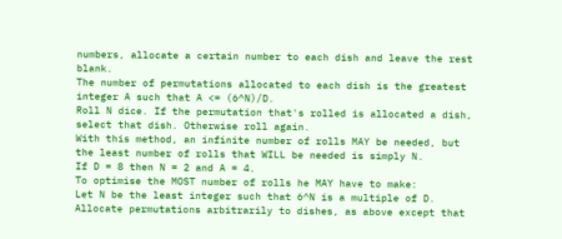numbers, allocate a certain number to each dish and leave the rest blank.
The number of permutations allocated to each dish is the greatest integer A such that A <= (6^N)/D.
Roll N dice. If the permutation that's rolled is allocated a dish, select that dish. Otherwise roll again.
With this method, an infinite number of rolls MAY be needed, but the least number of rolls that WILL be needed is simply N.
If D = 8 then N = 2 and A = 4.
To optimise the MOST number of rolls he MAY have to make:
Let N be the least integer such that 6^N is a multiple of D.
Allocate permutations arbitrarily to dishes, as above except that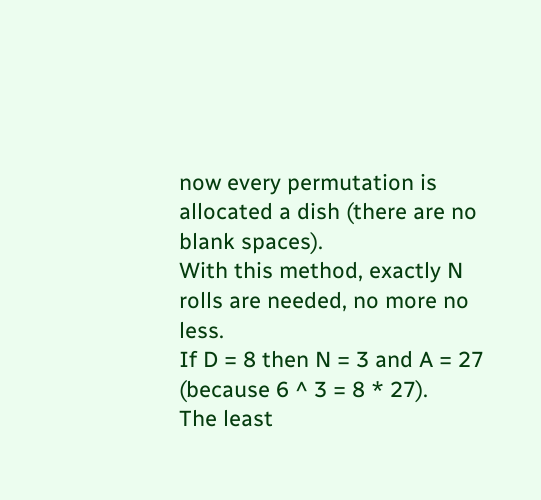now every permutation is allocated a dish (there are no blank spaces).
With this method, exactly N rolls are needed, no more no less.
If D = 8 then N = 3 and A = 27 (because 6 ^ 3 = 8 * 27).
The least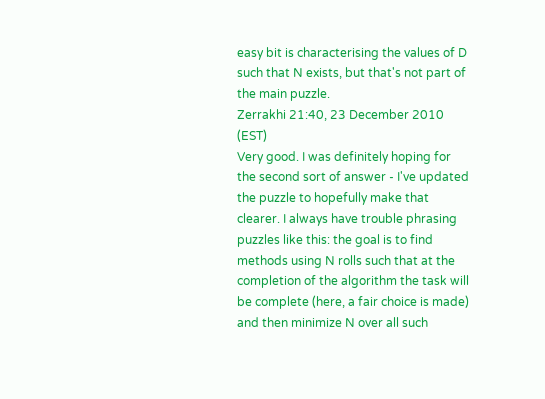easy bit is characterising the values of D such that N exists, but that's not part of the main puzzle.
Zerrakhi 21:40, 23 December 2010 (EST)
Very good. I was definitely hoping for the second sort of answer - I've updated the puzzle to hopefully make that clearer. I always have trouble phrasing puzzles like this: the goal is to find methods using N rolls such that at the completion of the algorithm the task will be complete (here, a fair choice is made) and then minimize N over all such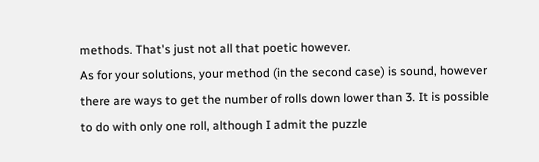methods. That's just not all that poetic however.
As for your solutions, your method (in the second case) is sound, however there are ways to get the number of rolls down lower than 3. It is possible to do with only one roll, although I admit the puzzle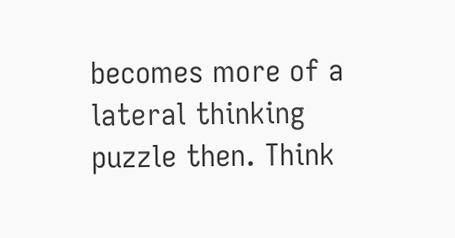becomes more of a lateral thinking puzzle then. Think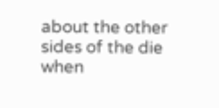about the other sides of the die when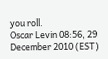you roll.
Oscar Levin 08:56, 29 December 2010 (EST)